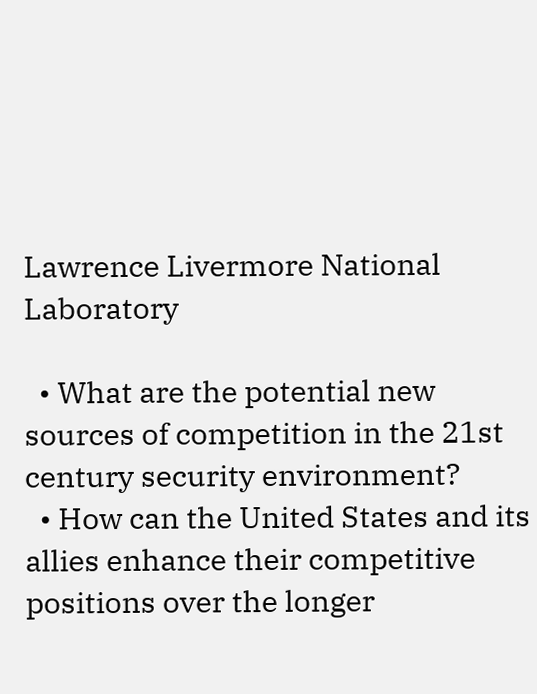Lawrence Livermore National Laboratory

  • What are the potential new sources of competition in the 21st century security environment?
  • How can the United States and its allies enhance their competitive positions over the longer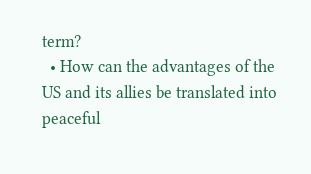term?
  • How can the advantages of the US and its allies be translated into peaceful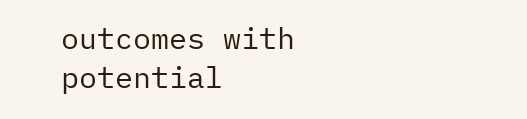outcomes with potential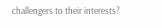challengers to their interests?